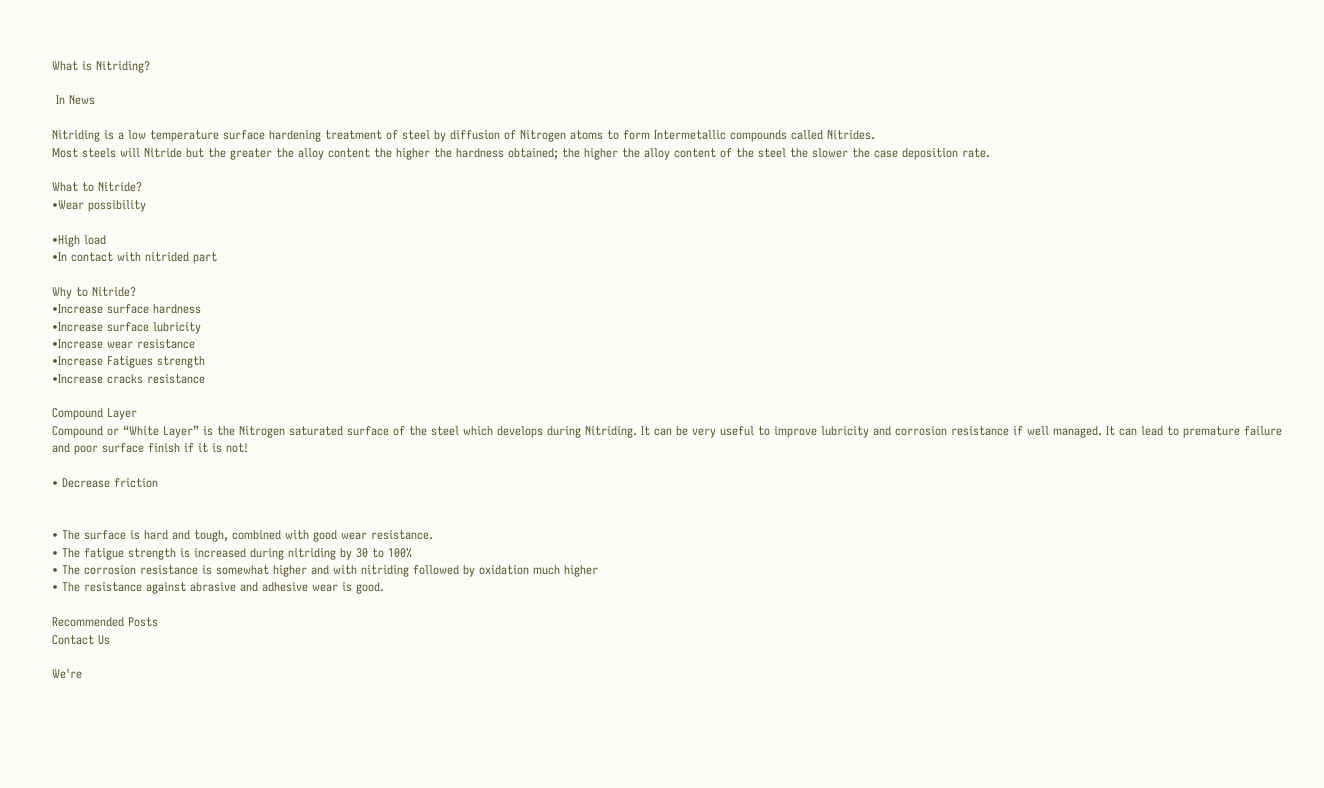What is Nitriding?

 In News

Nitriding is a low temperature surface hardening treatment of steel by diffusion of Nitrogen atoms to form Intermetallic compounds called Nitrides.
Most steels will Nitride but the greater the alloy content the higher the hardness obtained; the higher the alloy content of the steel the slower the case deposition rate.

What to Nitride?
•Wear possibility

•High load
•In contact with nitrided part

Why to Nitride?
•Increase surface hardness
•Increase surface lubricity
•Increase wear resistance
•Increase Fatigues strength
•Increase cracks resistance

Compound Layer
Compound or “White Layer” is the Nitrogen saturated surface of the steel which develops during Nitriding. It can be very useful to improve lubricity and corrosion resistance if well managed. It can lead to premature failure and poor surface finish if it is not!

• Decrease friction


• The surface is hard and tough, combined with good wear resistance.
• The fatigue strength is increased during nitriding by 30 to 100%
• The corrosion resistance is somewhat higher and with nitriding followed by oxidation much higher
• The resistance against abrasive and adhesive wear is good.

Recommended Posts
Contact Us

We're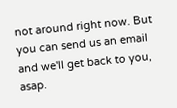not around right now. But you can send us an email and we'll get back to you, asap.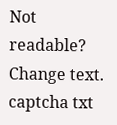Not readable? Change text. captcha txt